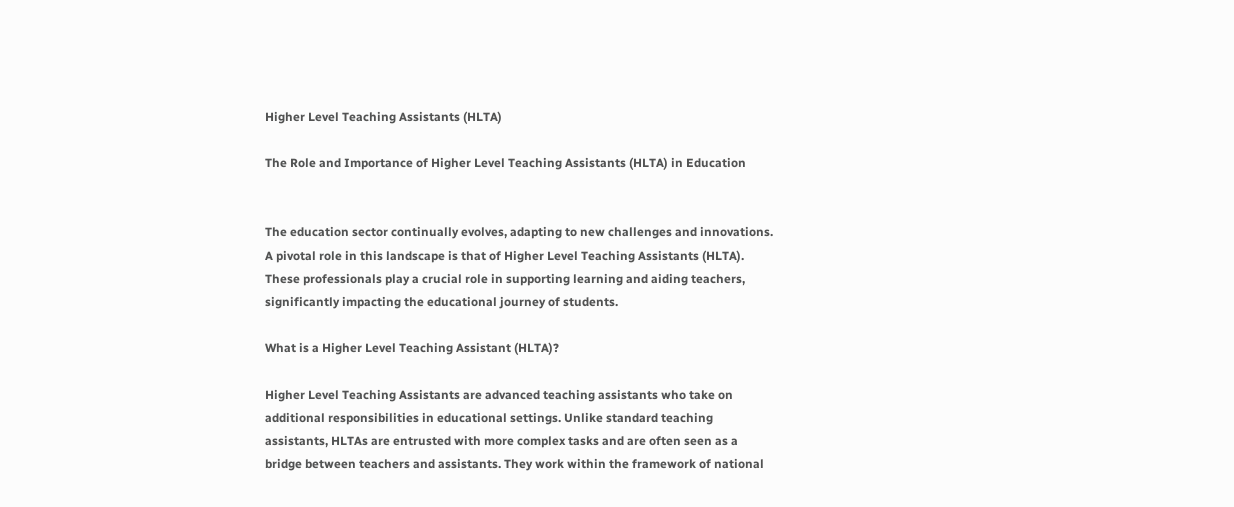Higher Level Teaching Assistants (HLTA)

The Role and Importance of Higher Level Teaching Assistants (HLTA) in Education


The education sector continually evolves, adapting to new challenges and innovations. A pivotal role in this landscape is that of Higher Level Teaching Assistants (HLTA). These professionals play a crucial role in supporting learning and aiding teachers, significantly impacting the educational journey of students.

What is a Higher Level Teaching Assistant (HLTA)?

Higher Level Teaching Assistants are advanced teaching assistants who take on additional responsibilities in educational settings. Unlike standard teaching assistants, HLTAs are entrusted with more complex tasks and are often seen as a bridge between teachers and assistants. They work within the framework of national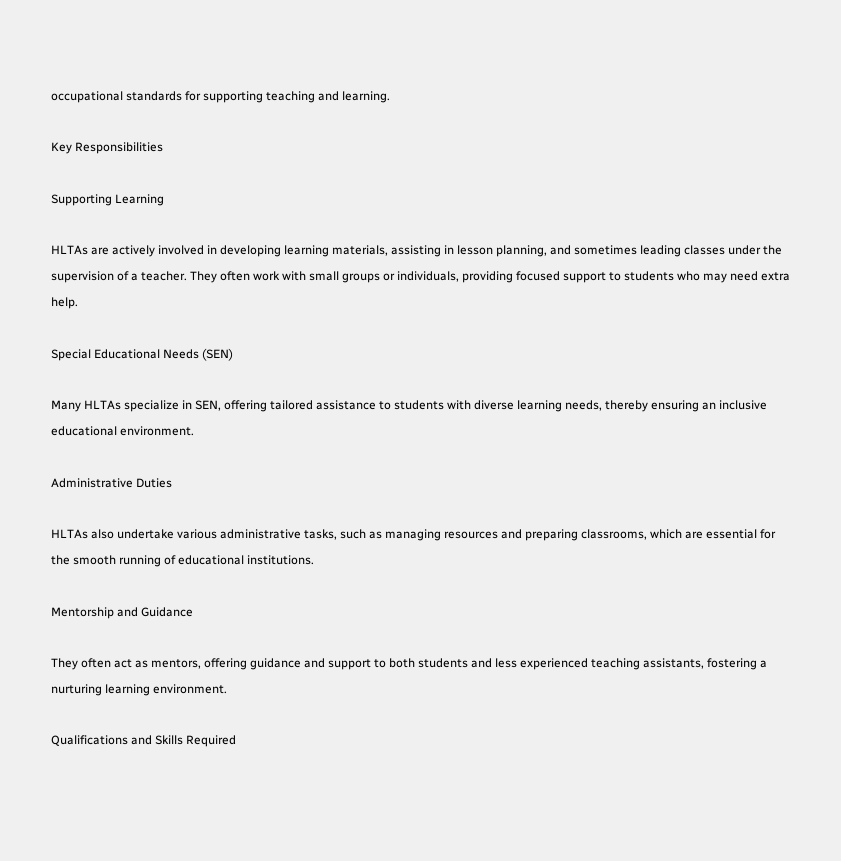occupational standards for supporting teaching and learning.

Key Responsibilities

Supporting Learning

HLTAs are actively involved in developing learning materials, assisting in lesson planning, and sometimes leading classes under the supervision of a teacher. They often work with small groups or individuals, providing focused support to students who may need extra help.

Special Educational Needs (SEN)

Many HLTAs specialize in SEN, offering tailored assistance to students with diverse learning needs, thereby ensuring an inclusive educational environment.

Administrative Duties

HLTAs also undertake various administrative tasks, such as managing resources and preparing classrooms, which are essential for the smooth running of educational institutions.

Mentorship and Guidance

They often act as mentors, offering guidance and support to both students and less experienced teaching assistants, fostering a nurturing learning environment.

Qualifications and Skills Required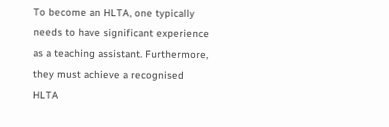To become an HLTA, one typically needs to have significant experience as a teaching assistant. Furthermore, they must achieve a recognised HLTA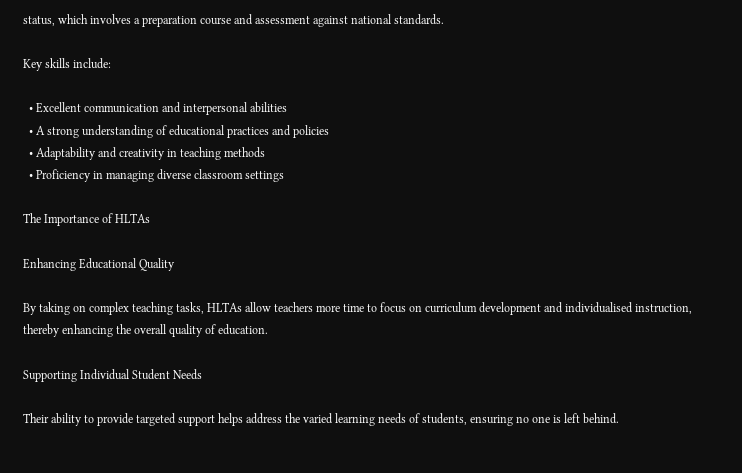status, which involves a preparation course and assessment against national standards.

Key skills include:

  • Excellent communication and interpersonal abilities
  • A strong understanding of educational practices and policies
  • Adaptability and creativity in teaching methods
  • Proficiency in managing diverse classroom settings

The Importance of HLTAs

Enhancing Educational Quality

By taking on complex teaching tasks, HLTAs allow teachers more time to focus on curriculum development and individualised instruction, thereby enhancing the overall quality of education.

Supporting Individual Student Needs

Their ability to provide targeted support helps address the varied learning needs of students, ensuring no one is left behind.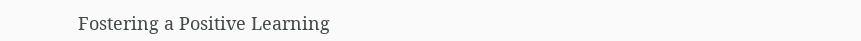Fostering a Positive Learning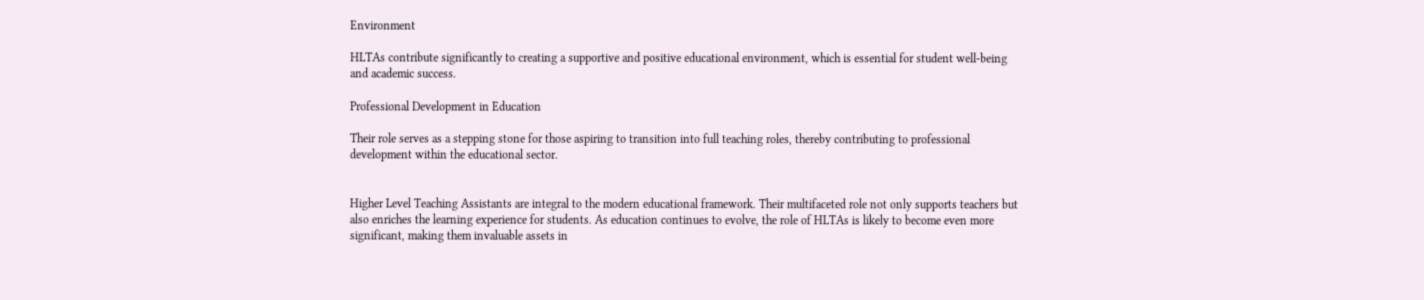Environment

HLTAs contribute significantly to creating a supportive and positive educational environment, which is essential for student well-being and academic success.

Professional Development in Education

Their role serves as a stepping stone for those aspiring to transition into full teaching roles, thereby contributing to professional development within the educational sector.


Higher Level Teaching Assistants are integral to the modern educational framework. Their multifaceted role not only supports teachers but also enriches the learning experience for students. As education continues to evolve, the role of HLTAs is likely to become even more significant, making them invaluable assets in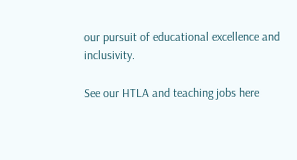our pursuit of educational excellence and inclusivity.

See our HTLA and teaching jobs here